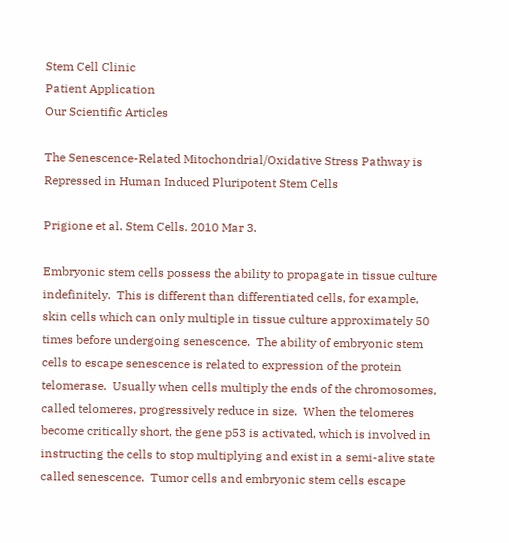Stem Cell Clinic
Patient Application
Our Scientific Articles

The Senescence-Related Mitochondrial/Oxidative Stress Pathway is Repressed in Human Induced Pluripotent Stem Cells

Prigione et al. Stem Cells. 2010 Mar 3.

Embryonic stem cells possess the ability to propagate in tissue culture indefinitely.  This is different than differentiated cells, for example, skin cells which can only multiple in tissue culture approximately 50 times before undergoing senescence.  The ability of embryonic stem cells to escape senescence is related to expression of the protein telomerase.  Usually when cells multiply the ends of the chromosomes, called telomeres, progressively reduce in size.  When the telomeres become critically short, the gene p53 is activated, which is involved in instructing the cells to stop multiplying and exist in a semi-alive state called senescence.  Tumor cells and embryonic stem cells escape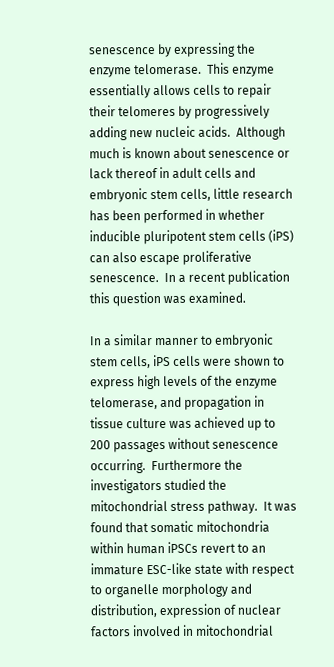senescence by expressing the enzyme telomerase.  This enzyme essentially allows cells to repair their telomeres by progressively adding new nucleic acids.  Although much is known about senescence or lack thereof in adult cells and embryonic stem cells, little research has been performed in whether inducible pluripotent stem cells (iPS) can also escape proliferative senescence.  In a recent publication this question was examined.

In a similar manner to embryonic stem cells, iPS cells were shown to express high levels of the enzyme telomerase, and propagation in tissue culture was achieved up to 200 passages without senescence occurring.  Furthermore the investigators studied the mitochondrial stress pathway.  It was found that somatic mitochondria within human iPSCs revert to an immature ESC-like state with respect to organelle morphology and distribution, expression of nuclear factors involved in mitochondrial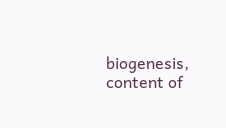biogenesis, content of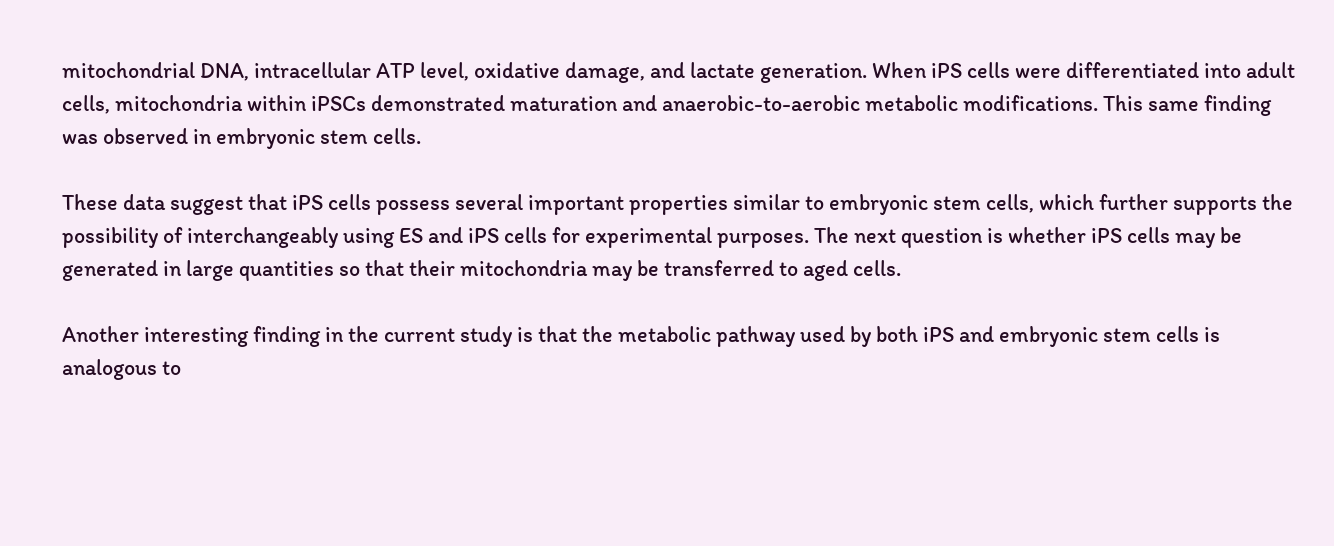mitochondrial DNA, intracellular ATP level, oxidative damage, and lactate generation. When iPS cells were differentiated into adult cells, mitochondria within iPSCs demonstrated maturation and anaerobic-to-aerobic metabolic modifications. This same finding was observed in embryonic stem cells.

These data suggest that iPS cells possess several important properties similar to embryonic stem cells, which further supports the possibility of interchangeably using ES and iPS cells for experimental purposes. The next question is whether iPS cells may be generated in large quantities so that their mitochondria may be transferred to aged cells.

Another interesting finding in the current study is that the metabolic pathway used by both iPS and embryonic stem cells is analogous to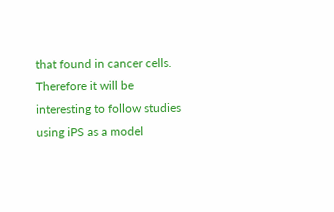that found in cancer cells.  Therefore it will be interesting to follow studies using iPS as a model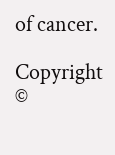of cancer.

Copyright ©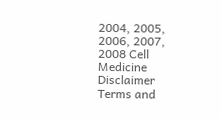2004, 2005, 2006, 2007, 2008 Cell Medicine   Disclaimer   Terms and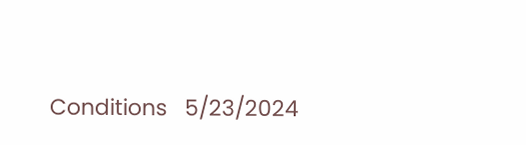Conditions   5/23/2024